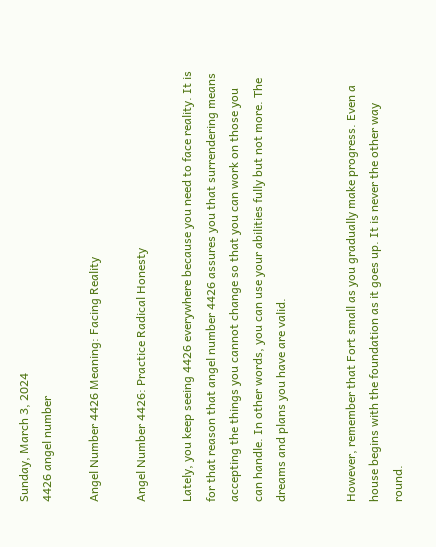Sunday, March 3, 2024
4426 angel number

Angel Number 4426 Meaning: Facing Reality

Angel Number 4426: Practice Radical Honesty

Lately, you keep seeing 4426 everywhere because you need to face reality. It is for that reason that angel number 4426 assures you that surrendering means accepting the things you cannot change so that you can work on those you can handle. In other words, you can use your abilities fully but not more. The dreams and plans you have are valid.


However, remember that Fort small as you gradually make progress. Even a house begins with the foundation as it goes up. It is never the other way round.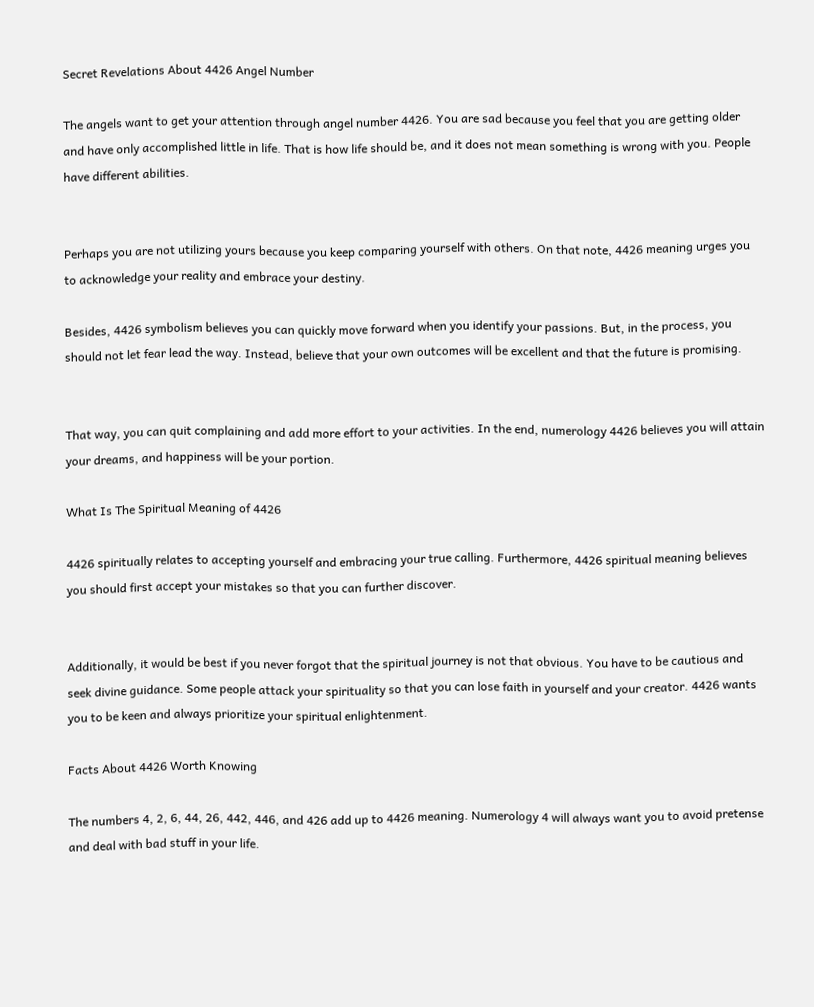Secret Revelations About 4426 Angel Number

The angels want to get your attention through angel number 4426. You are sad because you feel that you are getting older and have only accomplished little in life. That is how life should be, and it does not mean something is wrong with you. People have different abilities.


Perhaps you are not utilizing yours because you keep comparing yourself with others. On that note, 4426 meaning urges you to acknowledge your reality and embrace your destiny.

Besides, 4426 symbolism believes you can quickly move forward when you identify your passions. But, in the process, you should not let fear lead the way. Instead, believe that your own outcomes will be excellent and that the future is promising.


That way, you can quit complaining and add more effort to your activities. In the end, numerology 4426 believes you will attain your dreams, and happiness will be your portion.

What Is The Spiritual Meaning of 4426

4426 spiritually relates to accepting yourself and embracing your true calling. Furthermore, 4426 spiritual meaning believes you should first accept your mistakes so that you can further discover.


Additionally, it would be best if you never forgot that the spiritual journey is not that obvious. You have to be cautious and seek divine guidance. Some people attack your spirituality so that you can lose faith in yourself and your creator. 4426 wants you to be keen and always prioritize your spiritual enlightenment.

Facts About 4426 Worth Knowing

The numbers 4, 2, 6, 44, 26, 442, 446, and 426 add up to 4426 meaning. Numerology 4 will always want you to avoid pretense and deal with bad stuff in your life.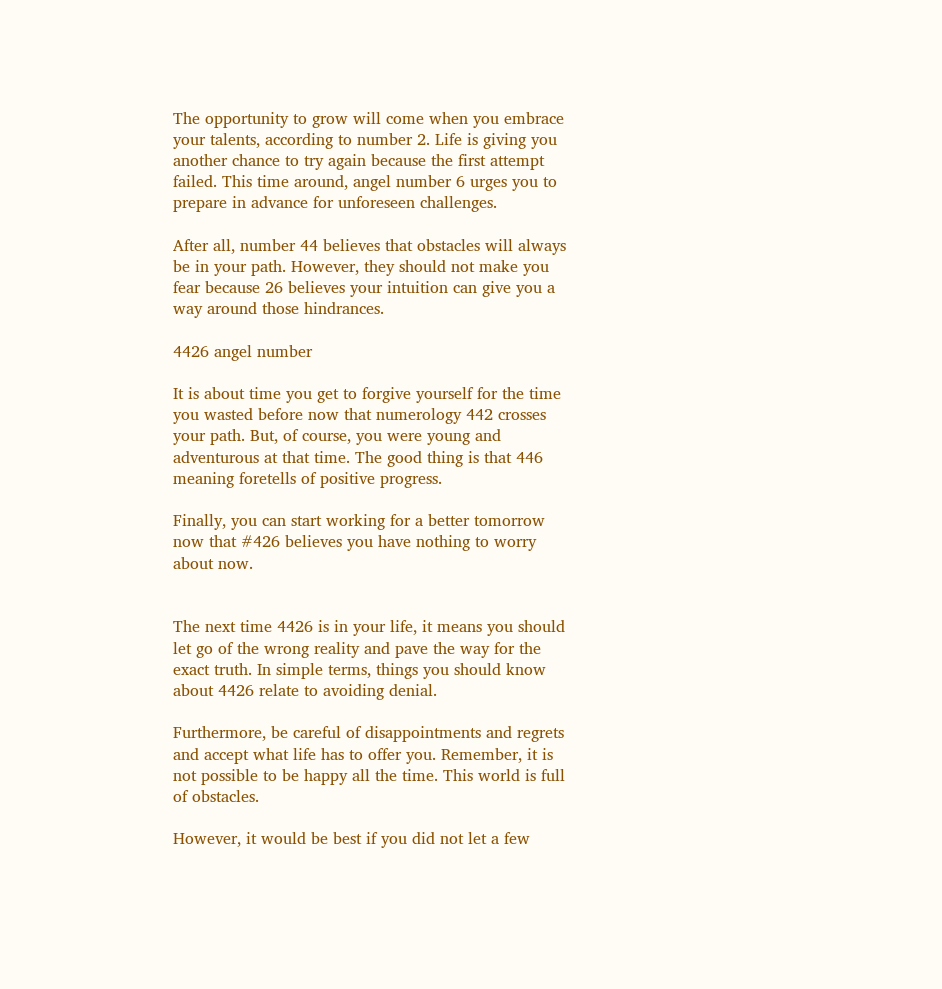The opportunity to grow will come when you embrace your talents, according to number 2. Life is giving you another chance to try again because the first attempt failed. This time around, angel number 6 urges you to prepare in advance for unforeseen challenges.

After all, number 44 believes that obstacles will always be in your path. However, they should not make you fear because 26 believes your intuition can give you a way around those hindrances.

4426 angel number

It is about time you get to forgive yourself for the time you wasted before now that numerology 442 crosses your path. But, of course, you were young and adventurous at that time. The good thing is that 446 meaning foretells of positive progress.

Finally, you can start working for a better tomorrow now that #426 believes you have nothing to worry about now.


The next time 4426 is in your life, it means you should let go of the wrong reality and pave the way for the exact truth. In simple terms, things you should know about 4426 relate to avoiding denial.

Furthermore, be careful of disappointments and regrets and accept what life has to offer you. Remember, it is not possible to be happy all the time. This world is full of obstacles.

However, it would be best if you did not let a few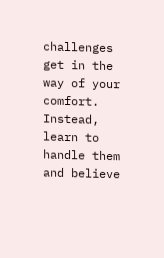challenges get in the way of your comfort. Instead, learn to handle them and believe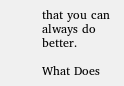that you can always do better.

What Does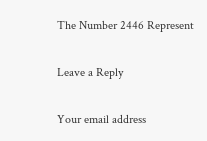The Number 2446 Represent

Leave a Reply

Your email address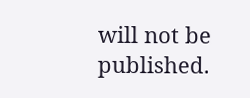will not be published.